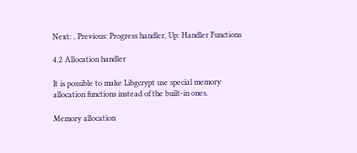Next: , Previous: Progress handler, Up: Handler Functions

4.2 Allocation handler

It is possible to make Libgcrypt use special memory allocation functions instead of the built-in ones.

Memory allocation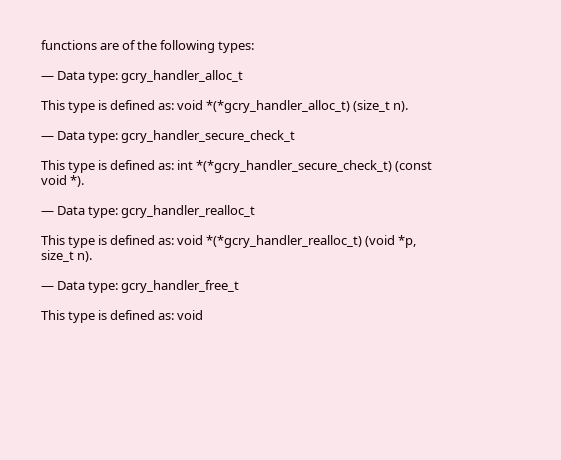functions are of the following types:

— Data type: gcry_handler_alloc_t

This type is defined as: void *(*gcry_handler_alloc_t) (size_t n).

— Data type: gcry_handler_secure_check_t

This type is defined as: int *(*gcry_handler_secure_check_t) (const void *).

— Data type: gcry_handler_realloc_t

This type is defined as: void *(*gcry_handler_realloc_t) (void *p, size_t n).

— Data type: gcry_handler_free_t

This type is defined as: void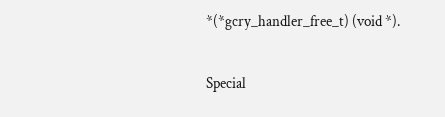*(*gcry_handler_free_t) (void *).

Special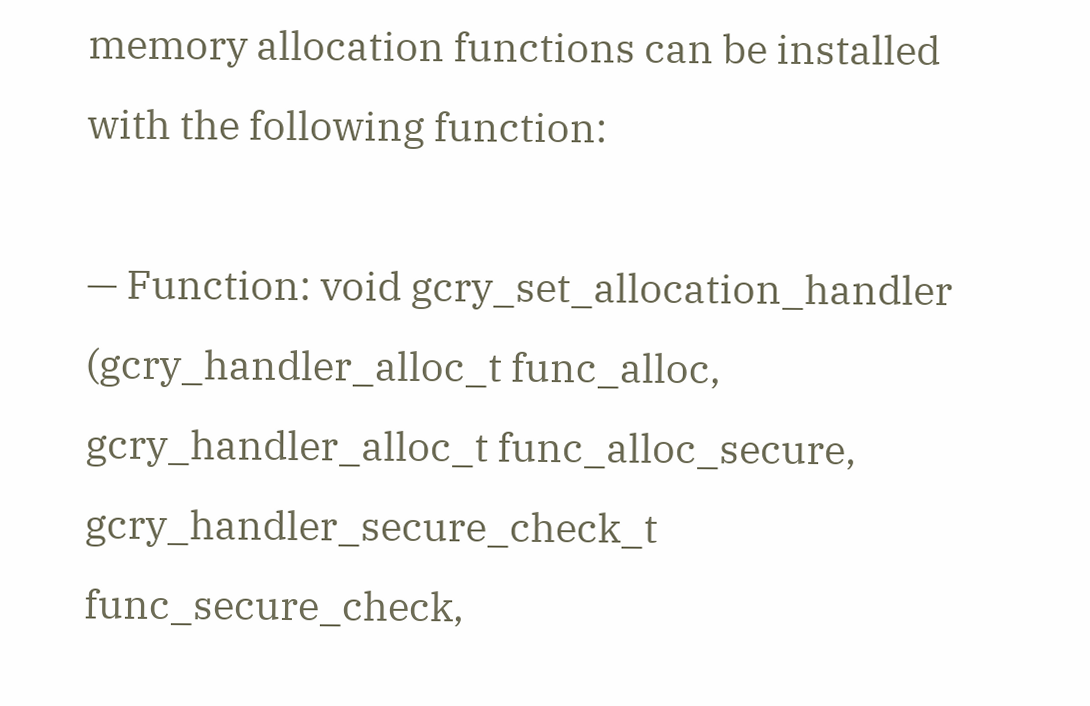memory allocation functions can be installed with the following function:

— Function: void gcry_set_allocation_handler (gcry_handler_alloc_t func_alloc, gcry_handler_alloc_t func_alloc_secure, gcry_handler_secure_check_t func_secure_check,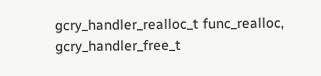gcry_handler_realloc_t func_realloc, gcry_handler_free_t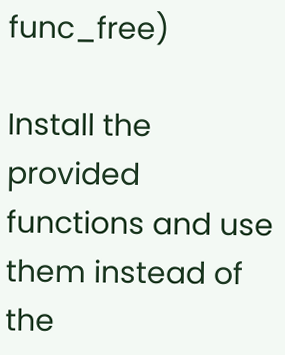func_free)

Install the provided functions and use them instead of the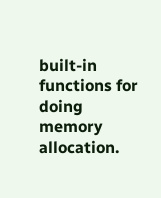built-in functions for doing memory allocation.